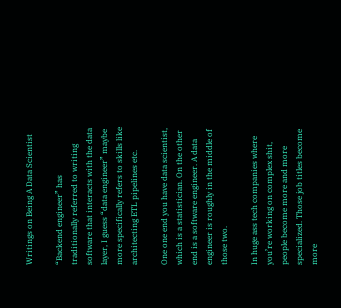Writings on Being A Data Scientist

“Backend engineer” has traditionally referred to writing software that interacts with the data layer, I guess “data engineer” maybe more specifically refers to skills like architecting ETL pipelines etc.

One one end you have data scientist, which is a statistician. On the other end is a software engineer. A data engineer is roughly in the middle of those two.

In huge ass tech companies where you’re working on complex shit, people become more and more specialized. Those job titles become more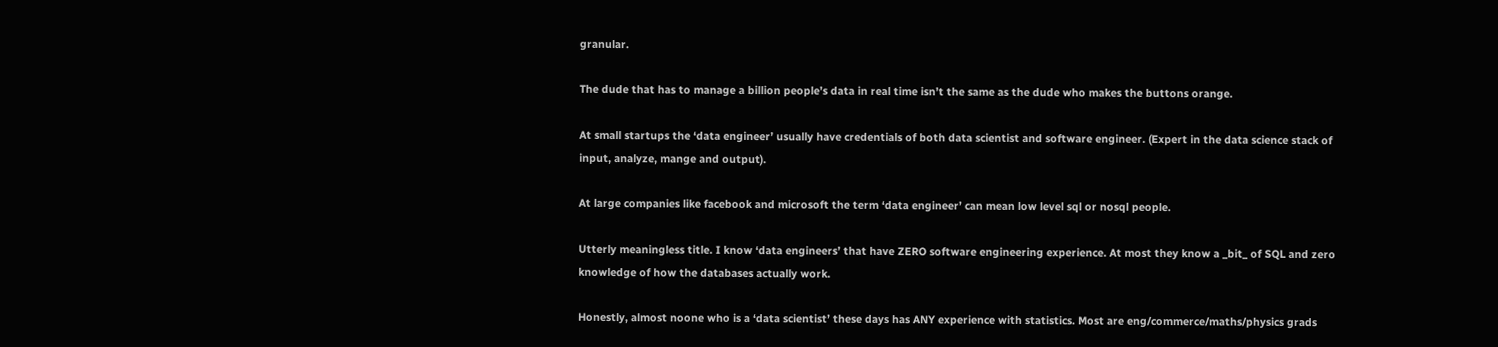granular.

The dude that has to manage a billion people’s data in real time isn’t the same as the dude who makes the buttons orange.

At small startups the ‘data engineer’ usually have credentials of both data scientist and software engineer. (Expert in the data science stack of input, analyze, mange and output).

At large companies like facebook and microsoft the term ‘data engineer’ can mean low level sql or nosql people.

Utterly meaningless title. I know ‘data engineers’ that have ZERO software engineering experience. At most they know a _bit_ of SQL and zero knowledge of how the databases actually work.

Honestly, almost noone who is a ‘data scientist’ these days has ANY experience with statistics. Most are eng/commerce/maths/physics grads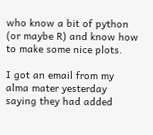who know a bit of python (or maybe R) and know how to make some nice plots.

I got an email from my alma mater yesterday saying they had added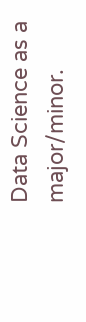Data Science as a major/minor.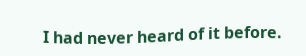I had never heard of it before.